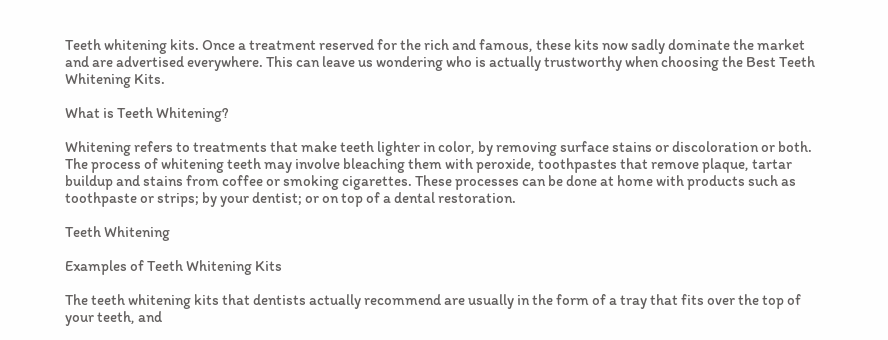Teeth whitening kits. Once a treatment reserved for the rich and famous, these kits now sadly dominate the market and are advertised everywhere. This can leave us wondering who is actually trustworthy when choosing the Best Teeth Whitening Kits.

What is Teeth Whitening?

Whitening refers to treatments that make teeth lighter in color, by removing surface stains or discoloration or both. The process of whitening teeth may involve bleaching them with peroxide, toothpastes that remove plaque, tartar buildup and stains from coffee or smoking cigarettes. These processes can be done at home with products such as toothpaste or strips; by your dentist; or on top of a dental restoration.

Teeth Whitening

Examples of Teeth Whitening Kits

The teeth whitening kits that dentists actually recommend are usually in the form of a tray that fits over the top of your teeth, and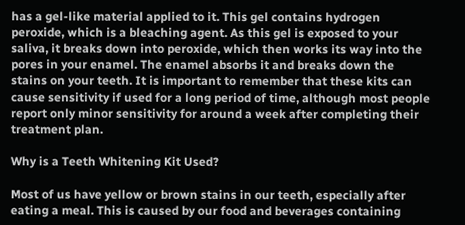has a gel-like material applied to it. This gel contains hydrogen peroxide, which is a bleaching agent. As this gel is exposed to your saliva, it breaks down into peroxide, which then works its way into the pores in your enamel. The enamel absorbs it and breaks down the stains on your teeth. It is important to remember that these kits can cause sensitivity if used for a long period of time, although most people report only minor sensitivity for around a week after completing their treatment plan.

Why is a Teeth Whitening Kit Used?

Most of us have yellow or brown stains in our teeth, especially after eating a meal. This is caused by our food and beverages containing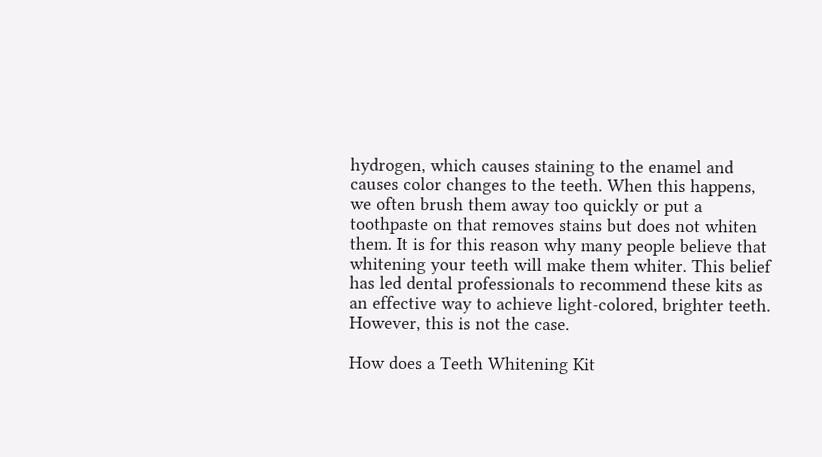hydrogen, which causes staining to the enamel and causes color changes to the teeth. When this happens, we often brush them away too quickly or put a toothpaste on that removes stains but does not whiten them. It is for this reason why many people believe that whitening your teeth will make them whiter. This belief has led dental professionals to recommend these kits as an effective way to achieve light-colored, brighter teeth. However, this is not the case.

How does a Teeth Whitening Kit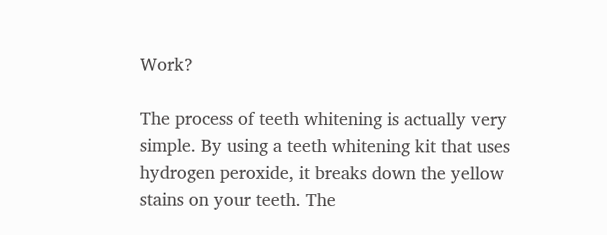Work?

The process of teeth whitening is actually very simple. By using a teeth whitening kit that uses hydrogen peroxide, it breaks down the yellow stains on your teeth. The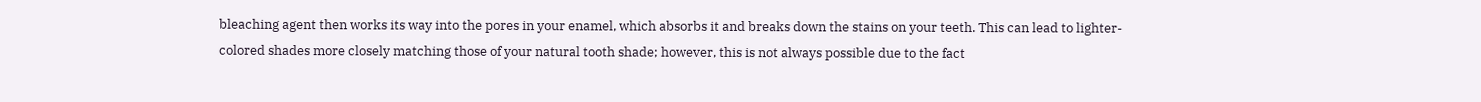bleaching agent then works its way into the pores in your enamel, which absorbs it and breaks down the stains on your teeth. This can lead to lighter-colored shades more closely matching those of your natural tooth shade; however, this is not always possible due to the fact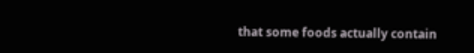that some foods actually contain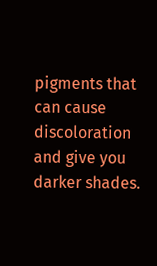pigments that can cause discoloration and give you darker shades.